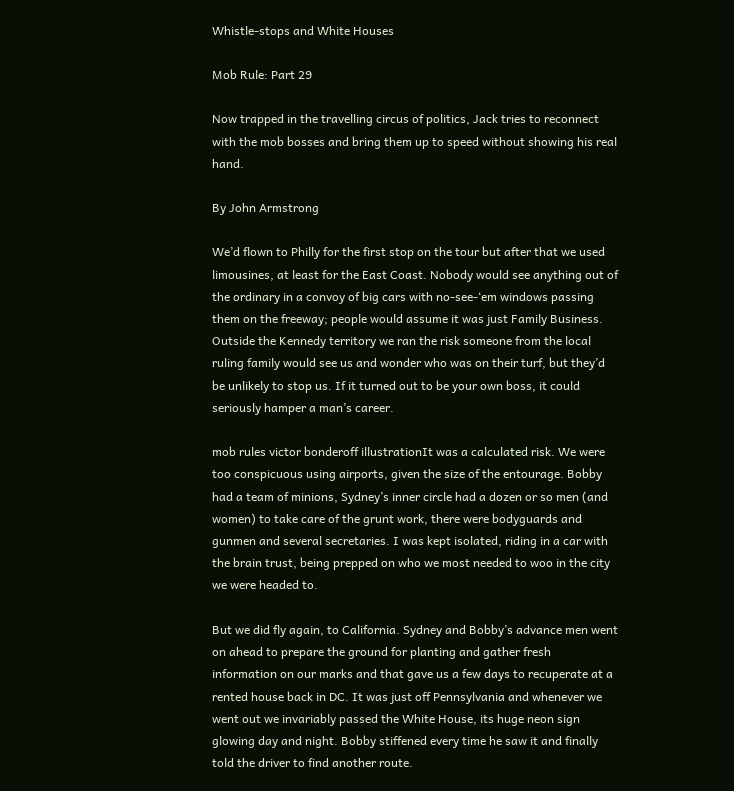Whistle-stops and White Houses

Mob Rule: Part 29

Now trapped in the travelling circus of politics, Jack tries to reconnect with the mob bosses and bring them up to speed without showing his real hand.

By John Armstrong

We’d flown to Philly for the first stop on the tour but after that we used limousines, at least for the East Coast. Nobody would see anything out of the ordinary in a convoy of big cars with no-see-‘em windows passing them on the freeway; people would assume it was just Family Business. Outside the Kennedy territory we ran the risk someone from the local ruling family would see us and wonder who was on their turf, but they’d be unlikely to stop us. If it turned out to be your own boss, it could seriously hamper a man’s career.

mob rules victor bonderoff illustrationIt was a calculated risk. We were too conspicuous using airports, given the size of the entourage. Bobby had a team of minions, Sydney’s inner circle had a dozen or so men (and women) to take care of the grunt work, there were bodyguards and gunmen and several secretaries. I was kept isolated, riding in a car with the brain trust, being prepped on who we most needed to woo in the city we were headed to.

But we did fly again, to California. Sydney and Bobby’s advance men went on ahead to prepare the ground for planting and gather fresh information on our marks and that gave us a few days to recuperate at a rented house back in DC. It was just off Pennsylvania and whenever we went out we invariably passed the White House, its huge neon sign glowing day and night. Bobby stiffened every time he saw it and finally told the driver to find another route.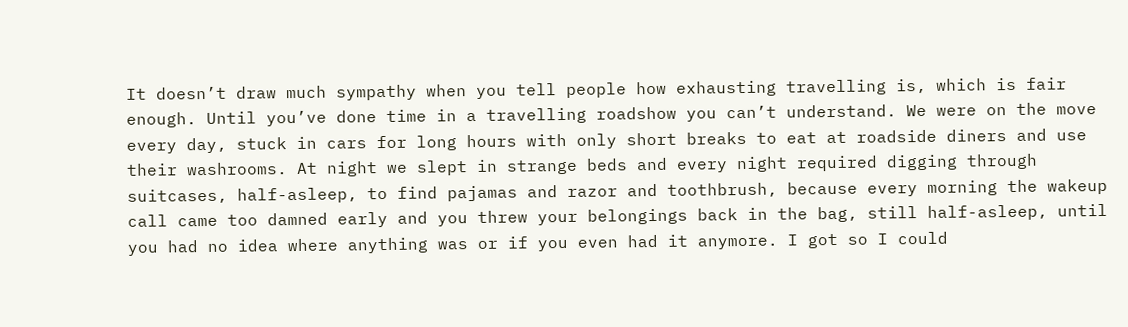It doesn’t draw much sympathy when you tell people how exhausting travelling is, which is fair enough. Until you’ve done time in a travelling roadshow you can’t understand. We were on the move every day, stuck in cars for long hours with only short breaks to eat at roadside diners and use their washrooms. At night we slept in strange beds and every night required digging through suitcases, half-asleep, to find pajamas and razor and toothbrush, because every morning the wakeup call came too damned early and you threw your belongings back in the bag, still half-asleep, until you had no idea where anything was or if you even had it anymore. I got so I could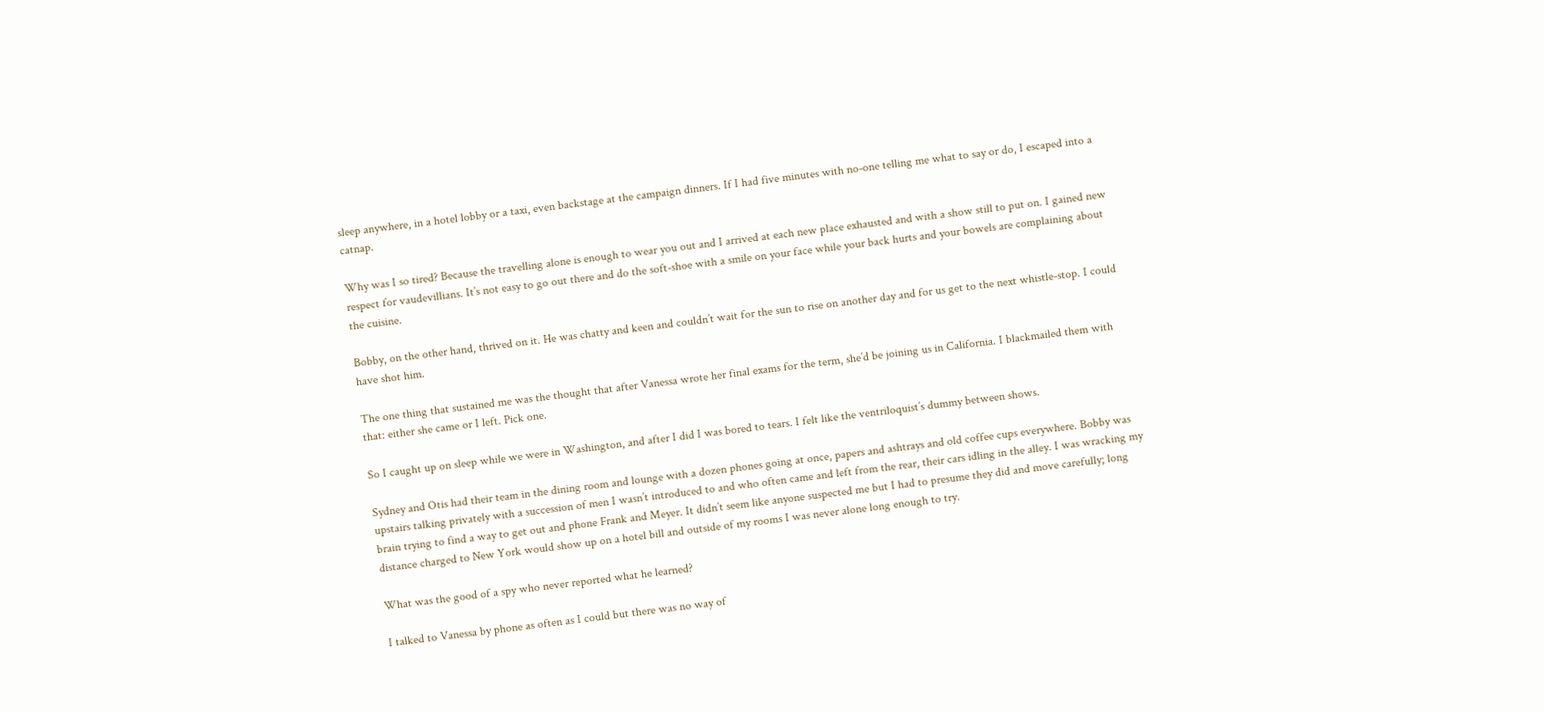sleep anywhere, in a hotel lobby or a taxi, even backstage at the campaign dinners. If I had five minutes with no-one telling me what to say or do, I escaped into a catnap.

Why was I so tired? Because the travelling alone is enough to wear you out and I arrived at each new place exhausted and with a show still to put on. I gained new respect for vaudevillians. It’s not easy to go out there and do the soft-shoe with a smile on your face while your back hurts and your bowels are complaining about the cuisine.

Bobby, on the other hand, thrived on it. He was chatty and keen and couldn’t wait for the sun to rise on another day and for us get to the next whistle-stop. I could have shot him.

The one thing that sustained me was the thought that after Vanessa wrote her final exams for the term, she’d be joining us in California. I blackmailed them with that: either she came or I left. Pick one.

So I caught up on sleep while we were in Washington, and after I did I was bored to tears. I felt like the ventriloquist’s dummy between shows.

Sydney and Otis had their team in the dining room and lounge with a dozen phones going at once, papers and ashtrays and old coffee cups everywhere. Bobby was upstairs talking privately with a succession of men I wasn’t introduced to and who often came and left from the rear, their cars idling in the alley. I was wracking my brain trying to find a way to get out and phone Frank and Meyer. It didn’t seem like anyone suspected me but I had to presume they did and move carefully; long distance charged to New York would show up on a hotel bill and outside of my rooms I was never alone long enough to try.

What was the good of a spy who never reported what he learned?

I talked to Vanessa by phone as often as I could but there was no way of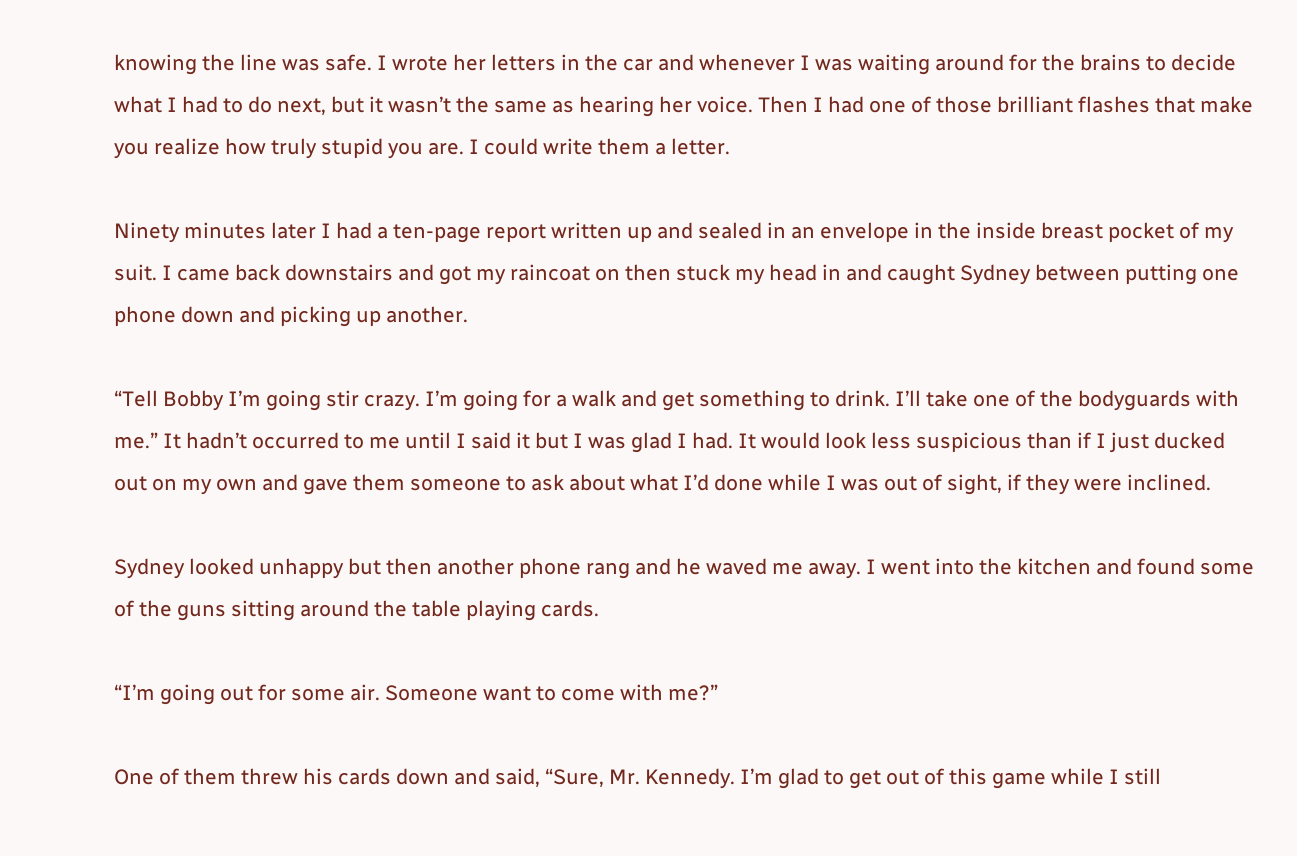knowing the line was safe. I wrote her letters in the car and whenever I was waiting around for the brains to decide what I had to do next, but it wasn’t the same as hearing her voice. Then I had one of those brilliant flashes that make you realize how truly stupid you are. I could write them a letter.

Ninety minutes later I had a ten-page report written up and sealed in an envelope in the inside breast pocket of my suit. I came back downstairs and got my raincoat on then stuck my head in and caught Sydney between putting one phone down and picking up another.

“Tell Bobby I’m going stir crazy. I’m going for a walk and get something to drink. I’ll take one of the bodyguards with me.” It hadn’t occurred to me until I said it but I was glad I had. It would look less suspicious than if I just ducked out on my own and gave them someone to ask about what I’d done while I was out of sight, if they were inclined.

Sydney looked unhappy but then another phone rang and he waved me away. I went into the kitchen and found some of the guns sitting around the table playing cards.

“I’m going out for some air. Someone want to come with me?”

One of them threw his cards down and said, “Sure, Mr. Kennedy. I’m glad to get out of this game while I still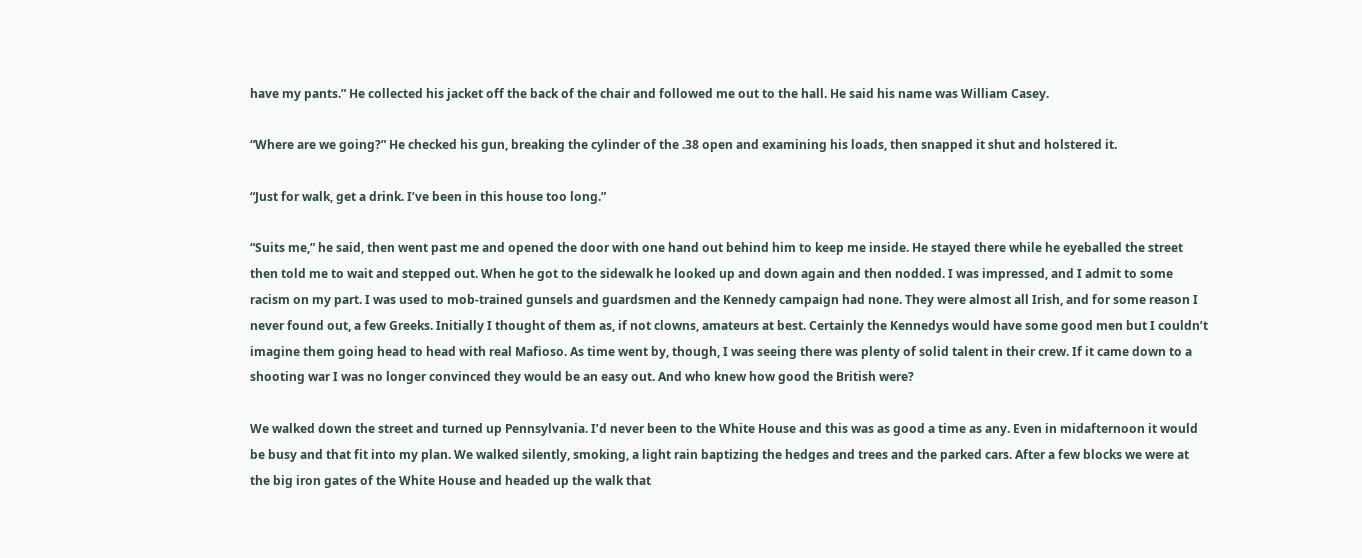have my pants.” He collected his jacket off the back of the chair and followed me out to the hall. He said his name was William Casey.

“Where are we going?” He checked his gun, breaking the cylinder of the .38 open and examining his loads, then snapped it shut and holstered it.

“Just for walk, get a drink. I’ve been in this house too long.”

“Suits me,” he said, then went past me and opened the door with one hand out behind him to keep me inside. He stayed there while he eyeballed the street then told me to wait and stepped out. When he got to the sidewalk he looked up and down again and then nodded. I was impressed, and I admit to some racism on my part. I was used to mob-trained gunsels and guardsmen and the Kennedy campaign had none. They were almost all Irish, and for some reason I never found out, a few Greeks. Initially I thought of them as, if not clowns, amateurs at best. Certainly the Kennedys would have some good men but I couldn’t imagine them going head to head with real Mafioso. As time went by, though, I was seeing there was plenty of solid talent in their crew. If it came down to a shooting war I was no longer convinced they would be an easy out. And who knew how good the British were?

We walked down the street and turned up Pennsylvania. I’d never been to the White House and this was as good a time as any. Even in midafternoon it would be busy and that fit into my plan. We walked silently, smoking, a light rain baptizing the hedges and trees and the parked cars. After a few blocks we were at the big iron gates of the White House and headed up the walk that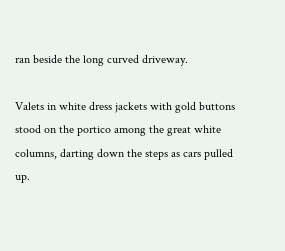ran beside the long curved driveway.

Valets in white dress jackets with gold buttons stood on the portico among the great white columns, darting down the steps as cars pulled up.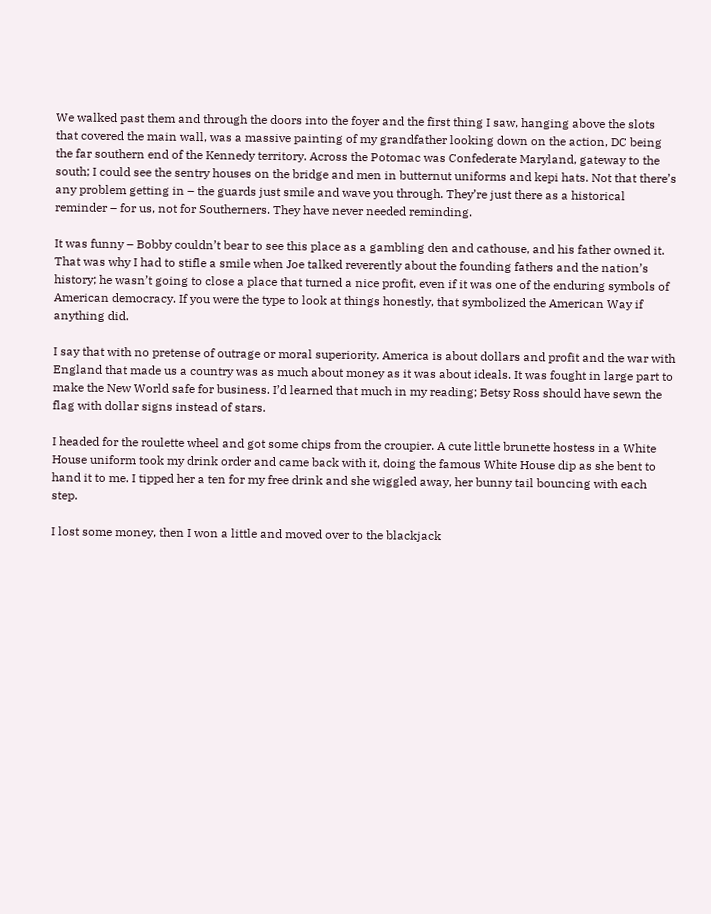We walked past them and through the doors into the foyer and the first thing I saw, hanging above the slots that covered the main wall, was a massive painting of my grandfather looking down on the action, DC being the far southern end of the Kennedy territory. Across the Potomac was Confederate Maryland, gateway to the south; I could see the sentry houses on the bridge and men in butternut uniforms and kepi hats. Not that there’s any problem getting in – the guards just smile and wave you through. They’re just there as a historical reminder – for us, not for Southerners. They have never needed reminding.

It was funny – Bobby couldn’t bear to see this place as a gambling den and cathouse, and his father owned it. That was why I had to stifle a smile when Joe talked reverently about the founding fathers and the nation’s history; he wasn’t going to close a place that turned a nice profit, even if it was one of the enduring symbols of American democracy. If you were the type to look at things honestly, that symbolized the American Way if anything did.

I say that with no pretense of outrage or moral superiority. America is about dollars and profit and the war with England that made us a country was as much about money as it was about ideals. It was fought in large part to make the New World safe for business. I’d learned that much in my reading; Betsy Ross should have sewn the flag with dollar signs instead of stars.

I headed for the roulette wheel and got some chips from the croupier. A cute little brunette hostess in a White House uniform took my drink order and came back with it, doing the famous White House dip as she bent to hand it to me. I tipped her a ten for my free drink and she wiggled away, her bunny tail bouncing with each step.

I lost some money, then I won a little and moved over to the blackjack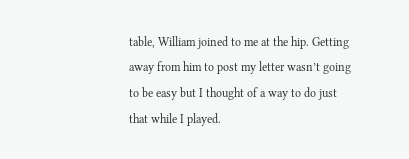table, William joined to me at the hip. Getting away from him to post my letter wasn’t going to be easy but I thought of a way to do just that while I played.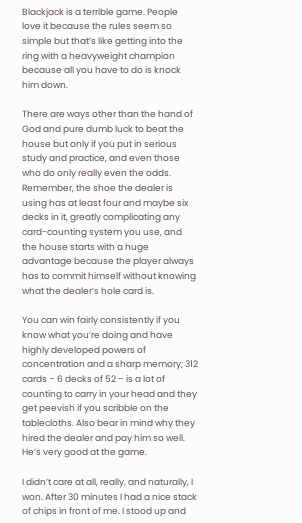Blackjack is a terrible game. People love it because the rules seem so simple but that’s like getting into the ring with a heavyweight champion because all you have to do is knock him down.

There are ways other than the hand of God and pure dumb luck to beat the house but only if you put in serious study and practice, and even those who do only really even the odds. Remember, the shoe the dealer is using has at least four and maybe six decks in it, greatly complicating any card-counting system you use, and the house starts with a huge advantage because the player always has to commit himself without knowing what the dealer’s hole card is.

You can win fairly consistently if you know what you’re doing and have highly developed powers of concentration and a sharp memory; 312 cards – 6 decks of 52 – is a lot of counting to carry in your head and they get peevish if you scribble on the tablecloths. Also bear in mind why they hired the dealer and pay him so well. He’s very good at the game.

I didn’t care at all, really, and naturally, I won. After 30 minutes I had a nice stack of chips in front of me. I stood up and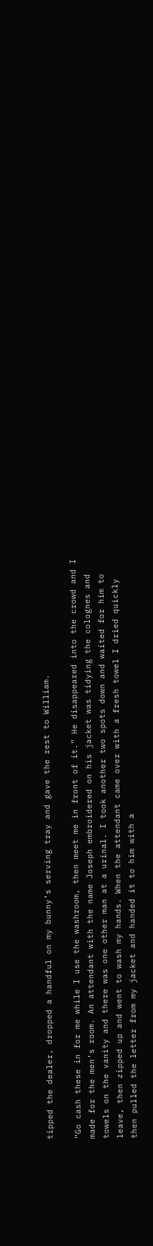tipped the dealer, dropped a handful on my bunny’s serving tray and gave the rest to William.

“Go cash these in for me while I use the washroom, then meet me in front of it.” He disappeared into the crowd and I made for the men’s room. An attendant with the name Joseph embroidered on his jacket was tidying the colognes and towels on the vanity and there was one other man at a urinal. I took another two spots down and waited for him to leave, then zipped up and went to wash my hands. When the attendant came over with a fresh towel I dried quickly then pulled the letter from my jacket and handed it to him with a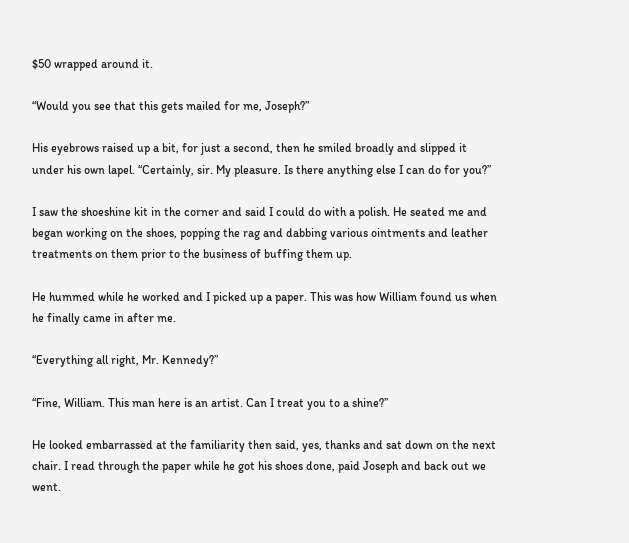$50 wrapped around it.

“Would you see that this gets mailed for me, Joseph?”

His eyebrows raised up a bit, for just a second, then he smiled broadly and slipped it under his own lapel. “Certainly, sir. My pleasure. Is there anything else I can do for you?”

I saw the shoeshine kit in the corner and said I could do with a polish. He seated me and began working on the shoes, popping the rag and dabbing various ointments and leather treatments on them prior to the business of buffing them up.

He hummed while he worked and I picked up a paper. This was how William found us when he finally came in after me.

“Everything all right, Mr. Kennedy?”

“Fine, William. This man here is an artist. Can I treat you to a shine?”

He looked embarrassed at the familiarity then said, yes, thanks and sat down on the next chair. I read through the paper while he got his shoes done, paid Joseph and back out we went.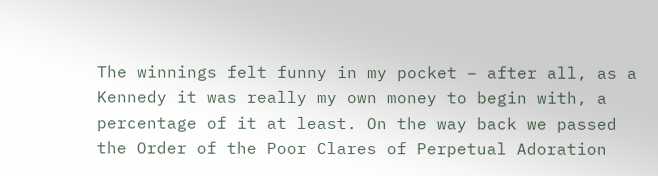The winnings felt funny in my pocket – after all, as a Kennedy it was really my own money to begin with, a percentage of it at least. On the way back we passed the Order of the Poor Clares of Perpetual Adoration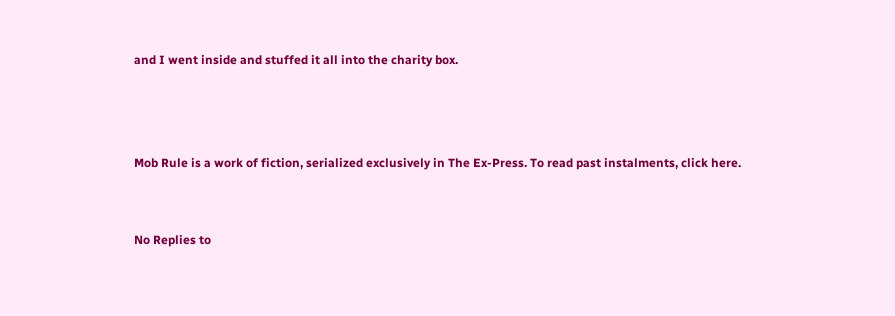and I went inside and stuffed it all into the charity box.



Mob Rule is a work of fiction, serialized exclusively in The Ex-Press. To read past instalments, click here.


No Replies to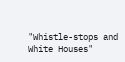"Whistle-stops and White Houses"